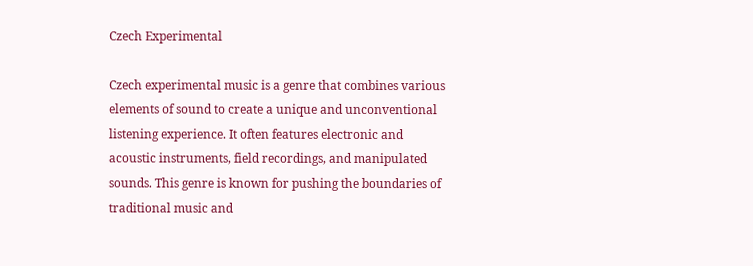Czech Experimental

Czech experimental music is a genre that combines various elements of sound to create a unique and unconventional listening experience. It often features electronic and acoustic instruments, field recordings, and manipulated sounds. This genre is known for pushing the boundaries of traditional music and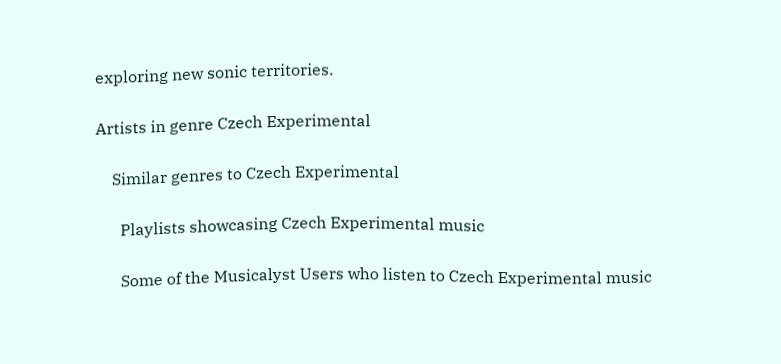exploring new sonic territories.

Artists in genre Czech Experimental

    Similar genres to Czech Experimental

      Playlists showcasing Czech Experimental music

      Some of the Musicalyst Users who listen to Czech Experimental music